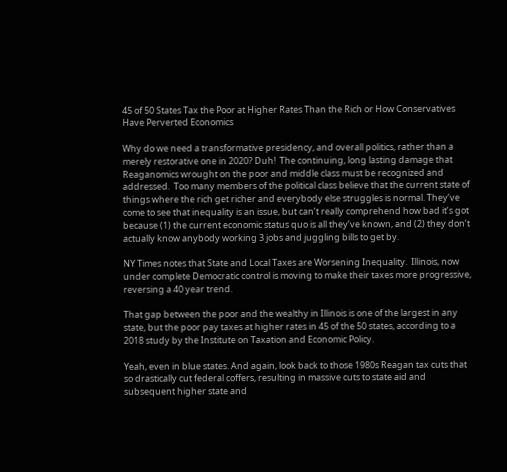45 of 50 States Tax the Poor at Higher Rates Than the Rich or How Conservatives Have Perverted Economics

Why do we need a transformative presidency, and overall politics, rather than a merely restorative one in 2020? Duh!  The continuing, long lasting damage that Reaganomics wrought on the poor and middle class must be recognized and addressed.  Too many members of the political class believe that the current state of things where the rich get richer and everybody else struggles is normal. They’ve come to see that inequality is an issue, but can’t really comprehend how bad it’s got because (1) the current economic status quo is all they’ve known, and (2) they don’t actually know anybody working 3 jobs and juggling bills to get by.

NY Times notes that State and Local Taxes are Worsening Inequality.  Illinois, now under complete Democratic control is moving to make their taxes more progressive, reversing a 40 year trend.

That gap between the poor and the wealthy in Illinois is one of the largest in any state, but the poor pay taxes at higher rates in 45 of the 50 states, according to a 2018 study by the Institute on Taxation and Economic Policy.

Yeah, even in blue states. And again, look back to those 1980s Reagan tax cuts that so drastically cut federal coffers, resulting in massive cuts to state aid and subsequent higher state and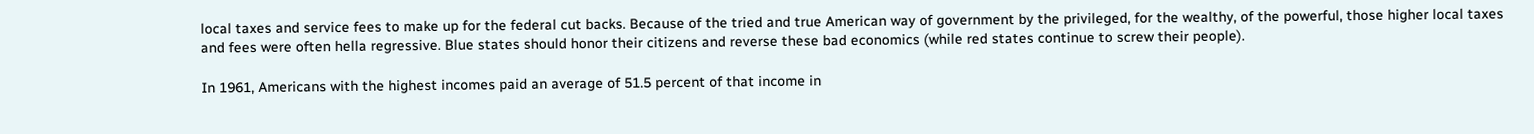local taxes and service fees to make up for the federal cut backs. Because of the tried and true American way of government by the privileged, for the wealthy, of the powerful, those higher local taxes and fees were often hella regressive. Blue states should honor their citizens and reverse these bad economics (while red states continue to screw their people).

In 1961, Americans with the highest incomes paid an average of 51.5 percent of that income in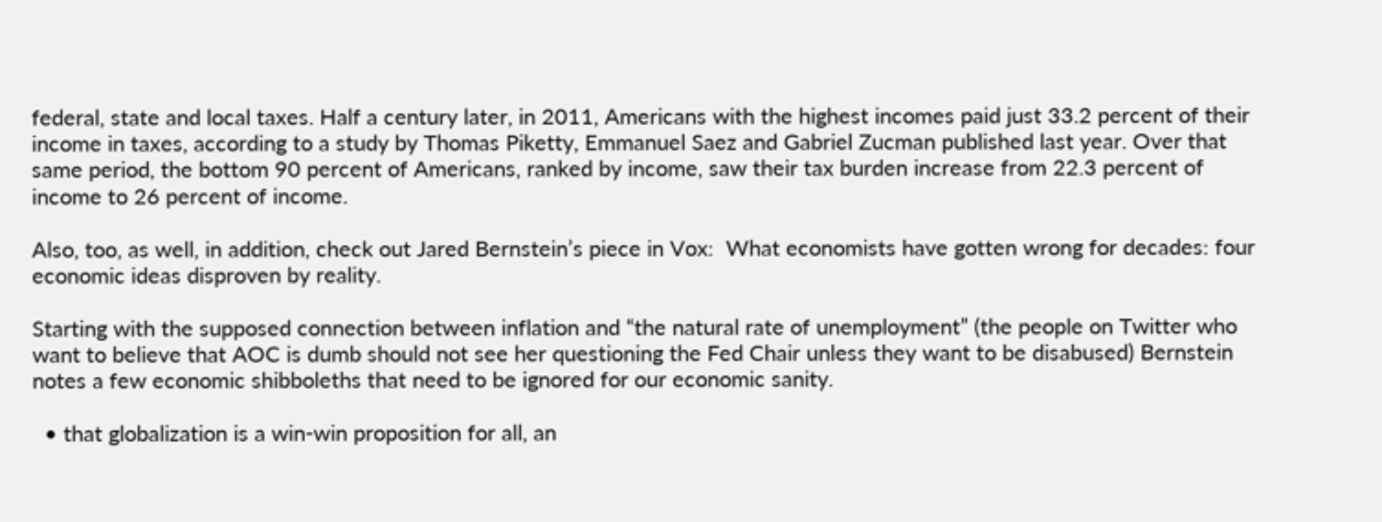federal, state and local taxes. Half a century later, in 2011, Americans with the highest incomes paid just 33.2 percent of their income in taxes, according to a study by Thomas Piketty, Emmanuel Saez and Gabriel Zucman published last year. Over that same period, the bottom 90 percent of Americans, ranked by income, saw their tax burden increase from 22.3 percent of income to 26 percent of income.

Also, too, as well, in addition, check out Jared Bernstein’s piece in Vox:  What economists have gotten wrong for decades: four economic ideas disproven by reality.

Starting with the supposed connection between inflation and “the natural rate of unemployment” (the people on Twitter who want to believe that AOC is dumb should not see her questioning the Fed Chair unless they want to be disabused) Bernstein notes a few economic shibboleths that need to be ignored for our economic sanity.

  • that globalization is a win-win proposition for all, an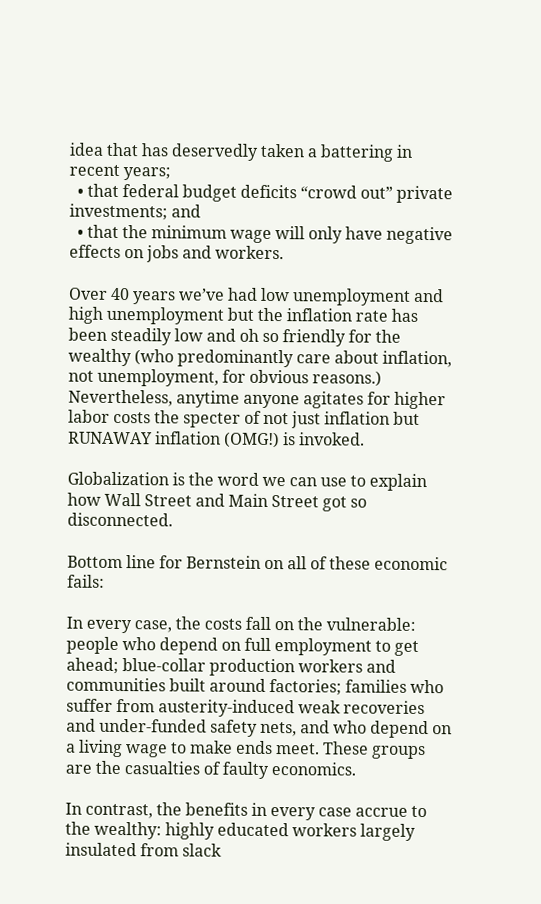idea that has deservedly taken a battering in recent years;
  • that federal budget deficits “crowd out” private investments; and
  • that the minimum wage will only have negative effects on jobs and workers.

Over 40 years we’ve had low unemployment and high unemployment but the inflation rate has been steadily low and oh so friendly for the wealthy (who predominantly care about inflation, not unemployment, for obvious reasons.) Nevertheless, anytime anyone agitates for higher labor costs the specter of not just inflation but RUNAWAY inflation (OMG!) is invoked.

Globalization is the word we can use to explain how Wall Street and Main Street got so disconnected.

Bottom line for Bernstein on all of these economic fails:

In every case, the costs fall on the vulnerable: people who depend on full employment to get ahead; blue-collar production workers and communities built around factories; families who suffer from austerity-induced weak recoveries and under-funded safety nets, and who depend on a living wage to make ends meet. These groups are the casualties of faulty economics.

In contrast, the benefits in every case accrue to the wealthy: highly educated workers largely insulated from slack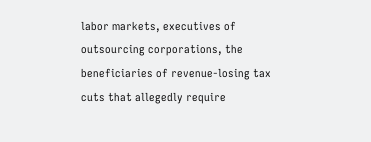labor markets, executives of outsourcing corporations, the beneficiaries of revenue-losing tax cuts that allegedly require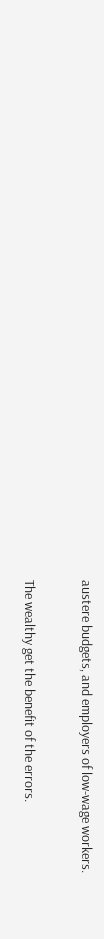austere budgets, and employers of low-wage workers.

The wealthy get the benefit of the errors.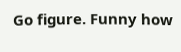Go figure. Funny how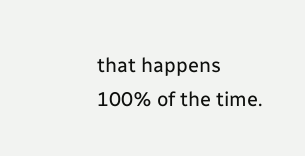that happens 100% of the time.